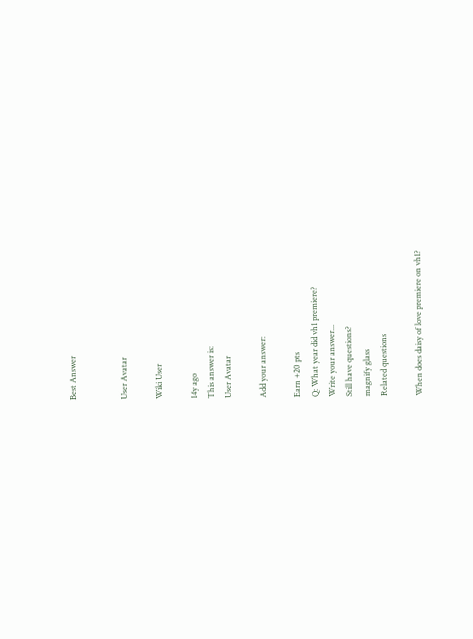Best Answer


User Avatar

Wiki User

14y ago
This answer is:
User Avatar

Add your answer:

Earn +20 pts
Q: What year did vh1 premiere?
Write your answer...
Still have questions?
magnify glass
Related questions

When does daisy of love premiere on vh1?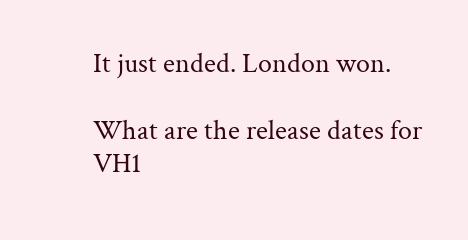It just ended. London won.

What are the release dates for VH1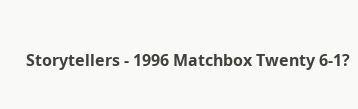Storytellers - 1996 Matchbox Twenty 6-1?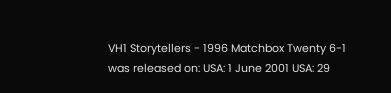VH1 Storytellers - 1996 Matchbox Twenty 6-1 was released on: USA: 1 June 2001 USA: 29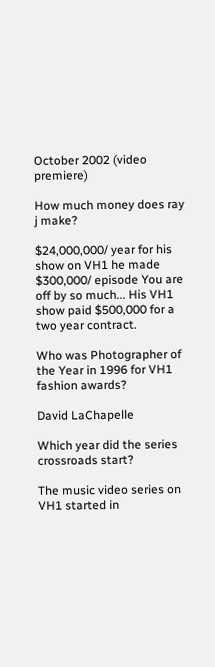October 2002 (video premiere)

How much money does ray j make?

$24,000,000/ year for his show on VH1 he made $300,000/ episode You are off by so much... His VH1 show paid $500,000 for a two year contract.

Who was Photographer of the Year in 1996 for VH1 fashion awards?

David LaChapelle

Which year did the series crossroads start?

The music video series on VH1 started in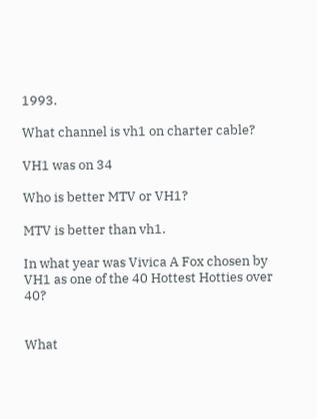1993.

What channel is vh1 on charter cable?

VH1 was on 34

Who is better MTV or VH1?

MTV is better than vh1.

In what year was Vivica A Fox chosen by VH1 as one of the 40 Hottest Hotties over 40?


What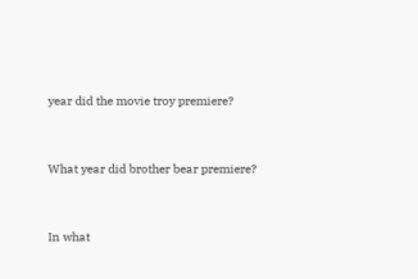year did the movie troy premiere?


What year did brother bear premiere?


In what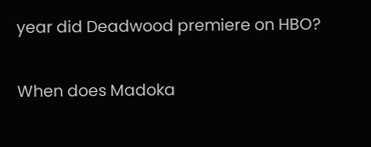year did Deadwood premiere on HBO?


When does Madoka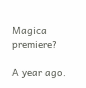Magica premiere?

A year ago.